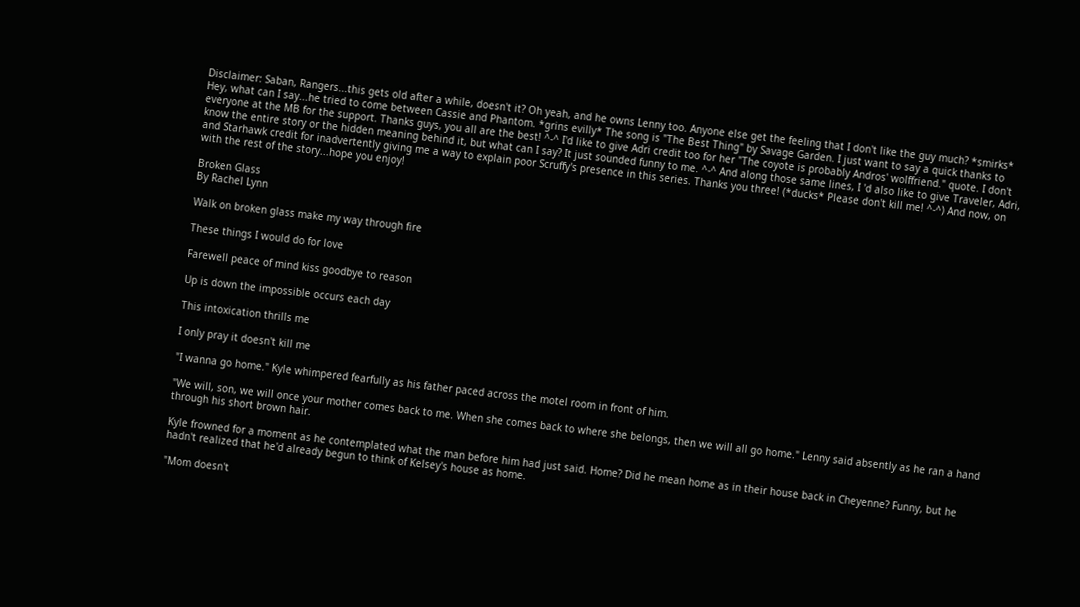Disclaimer: Saban, Rangers...this gets old after a while, doesn't it? Oh yeah, and he owns Lenny too. Anyone else get the feeling that I don't like the guy much? *smirks* Hey, what can I say...he tried to come between Cassie and Phantom. *grins evilly* The song is "The Best Thing" by Savage Garden. I just want to say a quick thanks to everyone at the MB for the support. Thanks guys, you all are the best! ^-^ I'd like to give Adri credit too for her "The coyote is probably Andros' wolffriend." quote. I don't know the entire story or the hidden meaning behind it, but what can I say? It just sounded funny to me. ^-^ And along those same lines, I 'd also like to give Traveler, Adri, and Starhawk credit for inadvertently giving me a way to explain poor Scruffy's presence in this series. Thanks you three! (*ducks* Please don't kill me! ^-^) And now, on with the rest of the story...hope you enjoy!

Broken Glass
By Rachel Lynn

Walk on broken glass make my way through fire

These things I would do for love

Farewell peace of mind kiss goodbye to reason

Up is down the impossible occurs each day

This intoxication thrills me

I only pray it doesn't kill me

"I wanna go home." Kyle whimpered fearfully as his father paced across the motel room in front of him.

"We will, son, we will once your mother comes back to me. When she comes back to where she belongs, then we will all go home." Lenny said absently as he ran a hand through his short brown hair.

Kyle frowned for a moment as he contemplated what the man before him had just said. Home? Did he mean home as in their house back in Cheyenne? Funny, but he hadn't realized that he'd already begun to think of Kelsey's house as home.

"Mom doesn't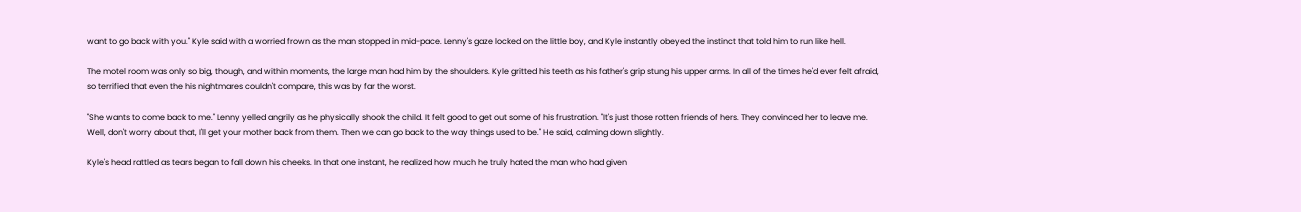want to go back with you." Kyle said with a worried frown as the man stopped in mid-pace. Lenny's gaze locked on the little boy, and Kyle instantly obeyed the instinct that told him to run like hell.

The motel room was only so big, though, and within moments, the large man had him by the shoulders. Kyle gritted his teeth as his father's grip stung his upper arms. In all of the times he'd ever felt afraid, so terrified that even the his nightmares couldn't compare, this was by far the worst.

"She wants to come back to me." Lenny yelled angrily as he physically shook the child. It felt good to get out some of his frustration. "It's just those rotten friends of hers. They convinced her to leave me. Well, don't worry about that, I'll get your mother back from them. Then we can go back to the way things used to be." He said, calming down slightly.

Kyle's head rattled as tears began to fall down his cheeks. In that one instant, he realized how much he truly hated the man who had given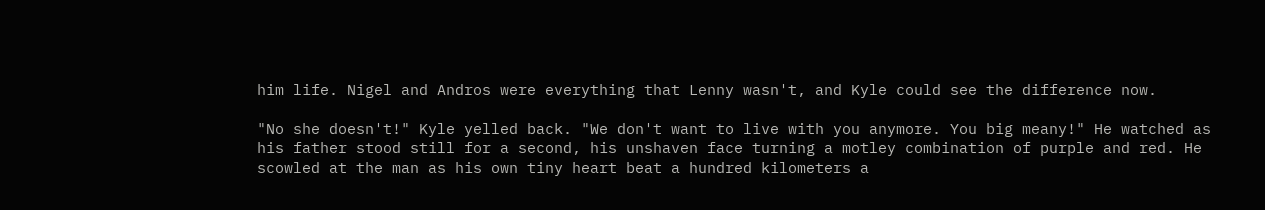him life. Nigel and Andros were everything that Lenny wasn't, and Kyle could see the difference now.

"No she doesn't!" Kyle yelled back. "We don't want to live with you anymore. You big meany!" He watched as his father stood still for a second, his unshaven face turning a motley combination of purple and red. He scowled at the man as his own tiny heart beat a hundred kilometers a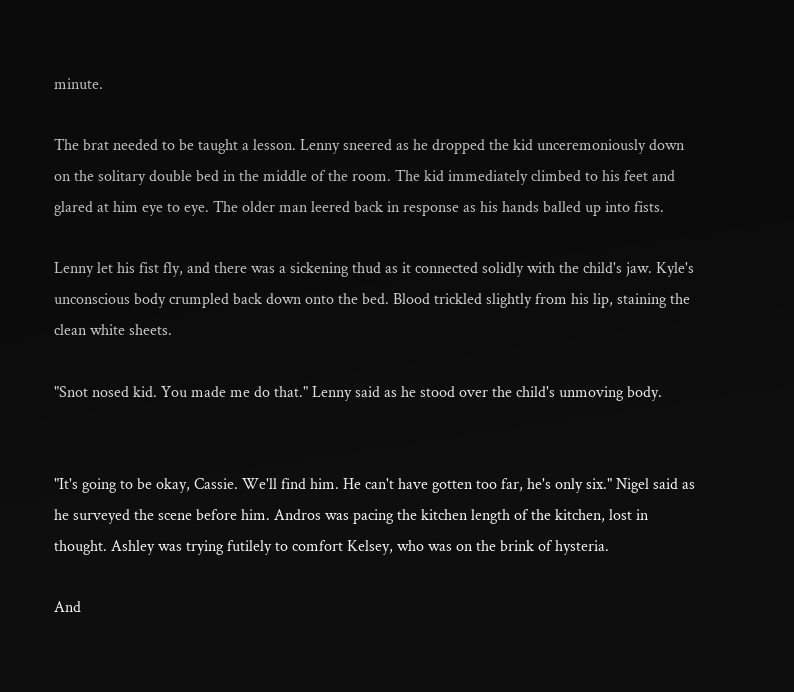minute.

The brat needed to be taught a lesson. Lenny sneered as he dropped the kid unceremoniously down on the solitary double bed in the middle of the room. The kid immediately climbed to his feet and glared at him eye to eye. The older man leered back in response as his hands balled up into fists.

Lenny let his fist fly, and there was a sickening thud as it connected solidly with the child's jaw. Kyle's unconscious body crumpled back down onto the bed. Blood trickled slightly from his lip, staining the clean white sheets.

"Snot nosed kid. You made me do that." Lenny said as he stood over the child's unmoving body.


"It's going to be okay, Cassie. We'll find him. He can't have gotten too far, he's only six." Nigel said as he surveyed the scene before him. Andros was pacing the kitchen length of the kitchen, lost in thought. Ashley was trying futilely to comfort Kelsey, who was on the brink of hysteria.

And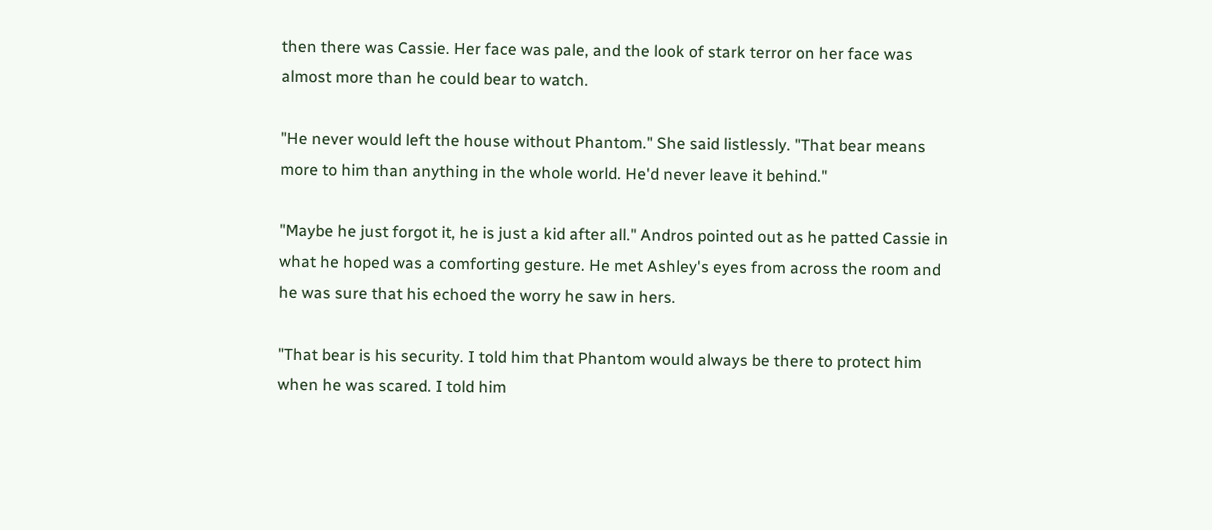then there was Cassie. Her face was pale, and the look of stark terror on her face was almost more than he could bear to watch.

"He never would left the house without Phantom." She said listlessly. "That bear means more to him than anything in the whole world. He'd never leave it behind."

"Maybe he just forgot it, he is just a kid after all." Andros pointed out as he patted Cassie in what he hoped was a comforting gesture. He met Ashley's eyes from across the room and he was sure that his echoed the worry he saw in hers.

"That bear is his security. I told him that Phantom would always be there to protect him when he was scared. I told him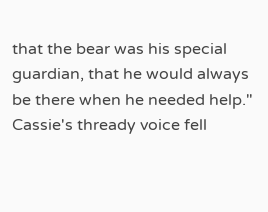that the bear was his special guardian, that he would always be there when he needed help." Cassie's thready voice fell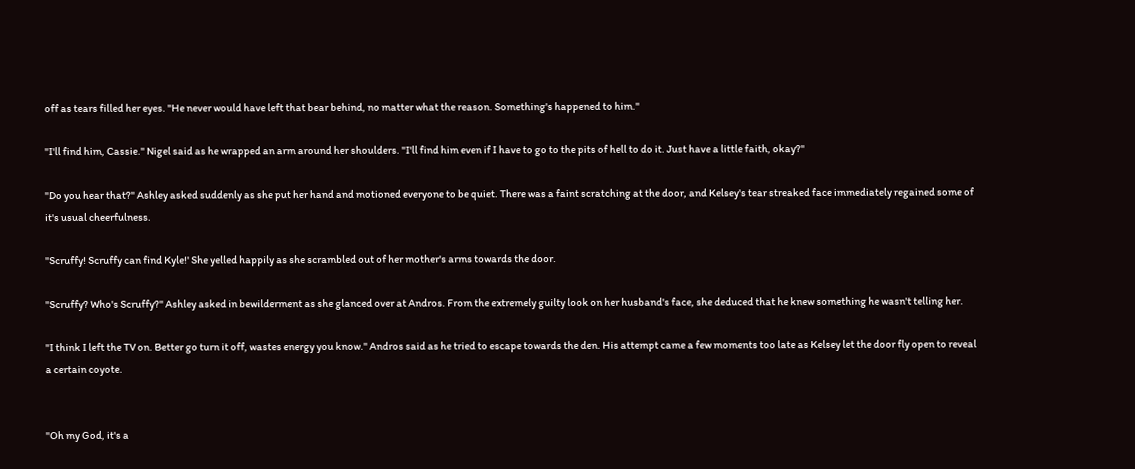off as tears filled her eyes. "He never would have left that bear behind, no matter what the reason. Something's happened to him."

"I'll find him, Cassie." Nigel said as he wrapped an arm around her shoulders. "I'll find him even if I have to go to the pits of hell to do it. Just have a little faith, okay?"

"Do you hear that?" Ashley asked suddenly as she put her hand and motioned everyone to be quiet. There was a faint scratching at the door, and Kelsey's tear streaked face immediately regained some of it's usual cheerfulness.

"Scruffy! Scruffy can find Kyle!' She yelled happily as she scrambled out of her mother's arms towards the door.

"Scruffy? Who's Scruffy?" Ashley asked in bewilderment as she glanced over at Andros. From the extremely guilty look on her husband's face, she deduced that he knew something he wasn't telling her.

"I think I left the TV on. Better go turn it off, wastes energy you know." Andros said as he tried to escape towards the den. His attempt came a few moments too late as Kelsey let the door fly open to reveal a certain coyote.


"Oh my God, it's a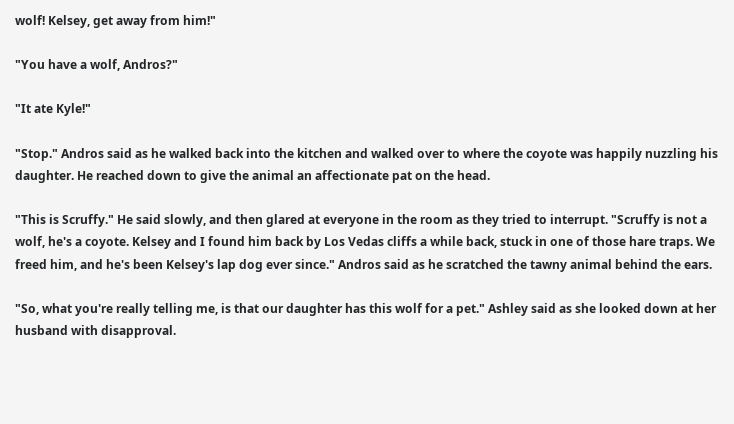wolf! Kelsey, get away from him!"

"You have a wolf, Andros?"

"It ate Kyle!"

"Stop." Andros said as he walked back into the kitchen and walked over to where the coyote was happily nuzzling his daughter. He reached down to give the animal an affectionate pat on the head.

"This is Scruffy." He said slowly, and then glared at everyone in the room as they tried to interrupt. "Scruffy is not a wolf, he's a coyote. Kelsey and I found him back by Los Vedas cliffs a while back, stuck in one of those hare traps. We freed him, and he's been Kelsey's lap dog ever since." Andros said as he scratched the tawny animal behind the ears.

"So, what you're really telling me, is that our daughter has this wolf for a pet." Ashley said as she looked down at her husband with disapproval.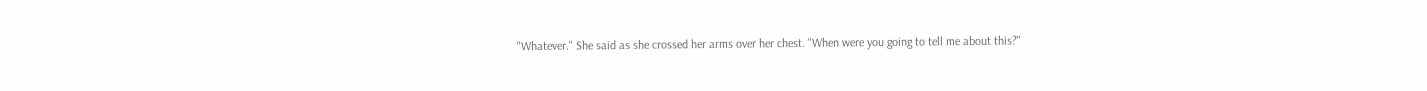"Whatever." She said as she crossed her arms over her chest. "When were you going to tell me about this?"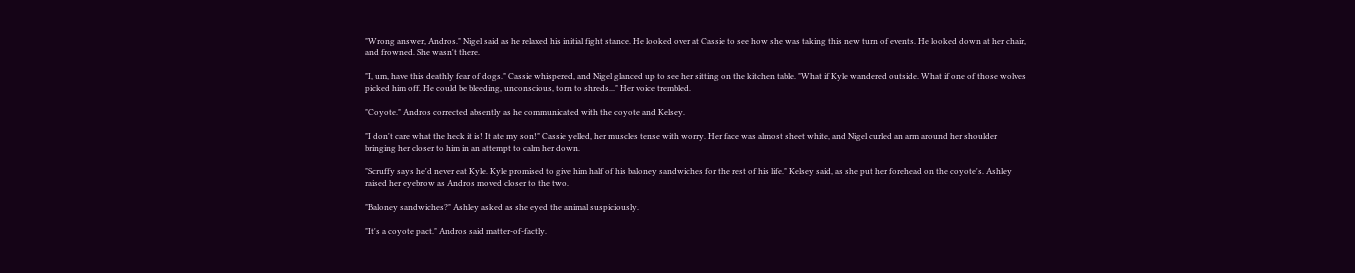"Wrong answer, Andros." Nigel said as he relaxed his initial fight stance. He looked over at Cassie to see how she was taking this new turn of events. He looked down at her chair, and frowned. She wasn't there.

"I, um, have this deathly fear of dogs." Cassie whispered, and Nigel glanced up to see her sitting on the kitchen table. "What if Kyle wandered outside. What if one of those wolves picked him off. He could be bleeding, unconscious, torn to shreds..." Her voice trembled.

"Coyote." Andros corrected absently as he communicated with the coyote and Kelsey.

"I don't care what the heck it is! It ate my son!" Cassie yelled, her muscles tense with worry. Her face was almost sheet white, and Nigel curled an arm around her shoulder bringing her closer to him in an attempt to calm her down.

"Scruffy says he'd never eat Kyle. Kyle promised to give him half of his baloney sandwiches for the rest of his life." Kelsey said, as she put her forehead on the coyote's. Ashley raised her eyebrow as Andros moved closer to the two.

"Baloney sandwiches?" Ashley asked as she eyed the animal suspiciously.

"It's a coyote pact." Andros said matter-of-factly.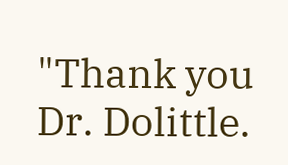"Thank you Dr. Dolittle.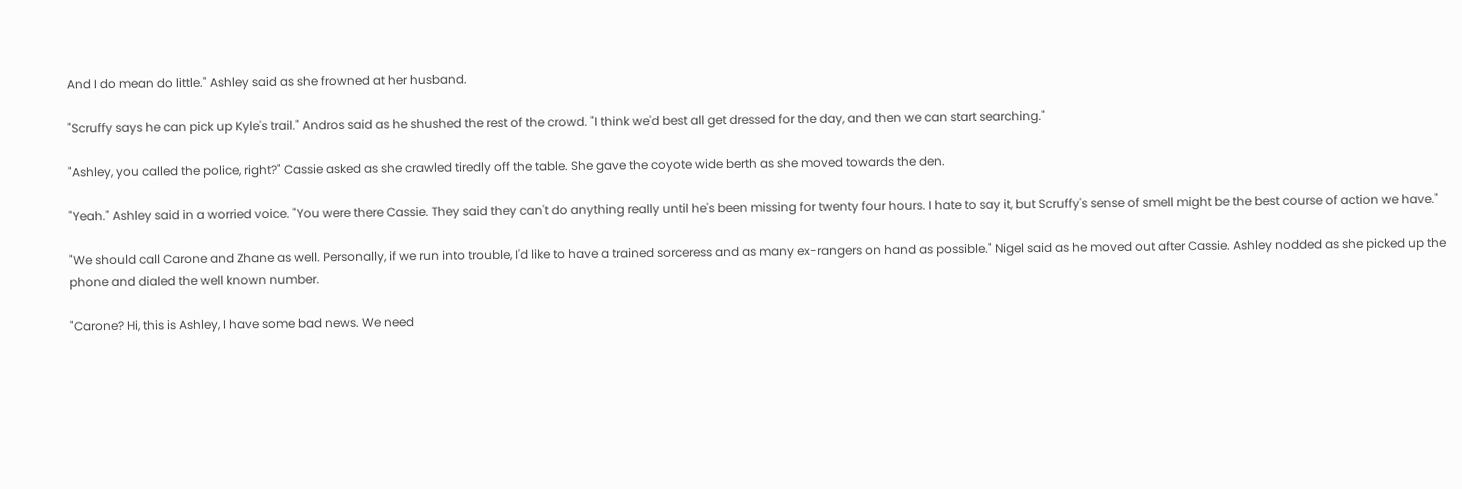And I do mean do little." Ashley said as she frowned at her husband.

"Scruffy says he can pick up Kyle's trail." Andros said as he shushed the rest of the crowd. "I think we'd best all get dressed for the day, and then we can start searching."

"Ashley, you called the police, right?" Cassie asked as she crawled tiredly off the table. She gave the coyote wide berth as she moved towards the den.

"Yeah." Ashley said in a worried voice. "You were there Cassie. They said they can't do anything really until he's been missing for twenty four hours. I hate to say it, but Scruffy's sense of smell might be the best course of action we have."

"We should call Carone and Zhane as well. Personally, if we run into trouble, I'd like to have a trained sorceress and as many ex-rangers on hand as possible." Nigel said as he moved out after Cassie. Ashley nodded as she picked up the phone and dialed the well known number.

"Carone? Hi, this is Ashley, I have some bad news. We need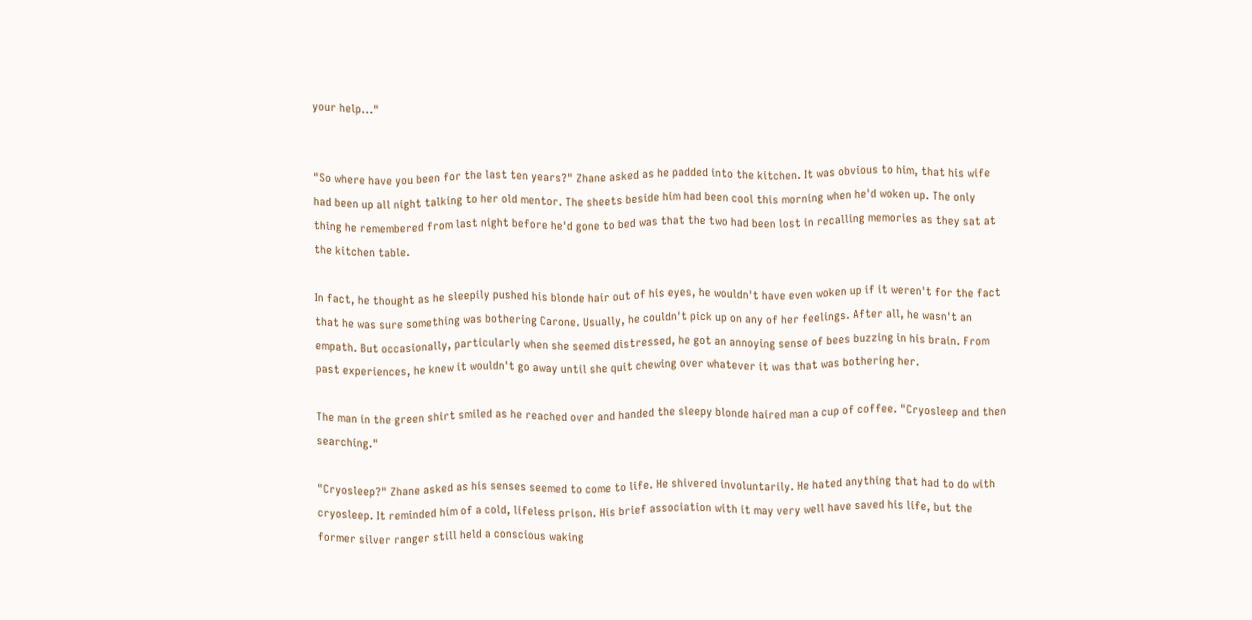your help..."


"So where have you been for the last ten years?" Zhane asked as he padded into the kitchen. It was obvious to him, that his wife had been up all night talking to her old mentor. The sheets beside him had been cool this morning when he'd woken up. The only thing he remembered from last night before he'd gone to bed was that the two had been lost in recalling memories as they sat at the kitchen table.

In fact, he thought as he sleepily pushed his blonde hair out of his eyes, he wouldn't have even woken up if it weren't for the fact that he was sure something was bothering Carone. Usually, he couldn't pick up on any of her feelings. After all, he wasn't an empath. But occasionally, particularly when she seemed distressed, he got an annoying sense of bees buzzing in his brain. From past experiences, he knew it wouldn't go away until she quit chewing over whatever it was that was bothering her.

The man in the green shirt smiled as he reached over and handed the sleepy blonde haired man a cup of coffee. "Cryosleep and then searching."

"Cryosleep?" Zhane asked as his senses seemed to come to life. He shivered involuntarily. He hated anything that had to do with cryosleep. It reminded him of a cold, lifeless prison. His brief association with it may very well have saved his life, but the former silver ranger still held a conscious waking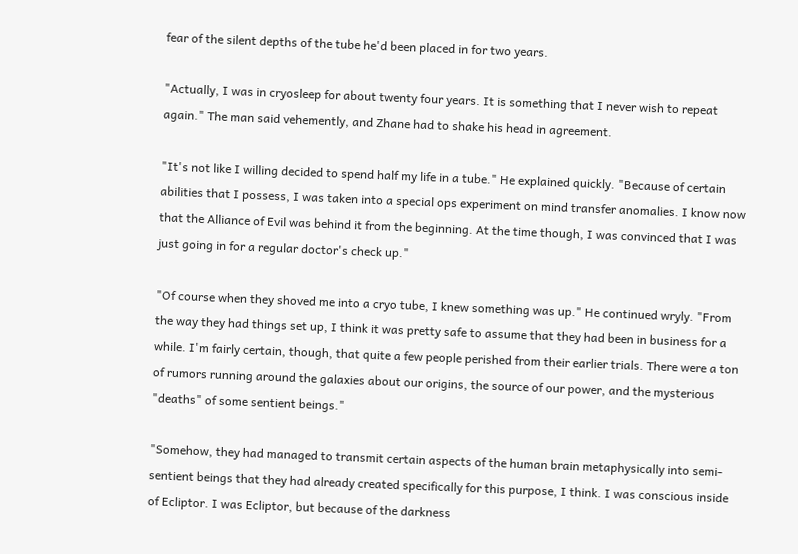fear of the silent depths of the tube he'd been placed in for two years.

"Actually, I was in cryosleep for about twenty four years. It is something that I never wish to repeat again." The man said vehemently, and Zhane had to shake his head in agreement.

"It's not like I willing decided to spend half my life in a tube." He explained quickly. "Because of certain abilities that I possess, I was taken into a special ops experiment on mind transfer anomalies. I know now that the Alliance of Evil was behind it from the beginning. At the time though, I was convinced that I was just going in for a regular doctor's check up."

"Of course when they shoved me into a cryo tube, I knew something was up." He continued wryly. "From the way they had things set up, I think it was pretty safe to assume that they had been in business for a while. I'm fairly certain, though, that quite a few people perished from their earlier trials. There were a ton of rumors running around the galaxies about our origins, the source of our power, and the mysterious "deaths" of some sentient beings."

"Somehow, they had managed to transmit certain aspects of the human brain metaphysically into semi-sentient beings that they had already created specifically for this purpose, I think. I was conscious inside of Ecliptor. I was Ecliptor, but because of the darkness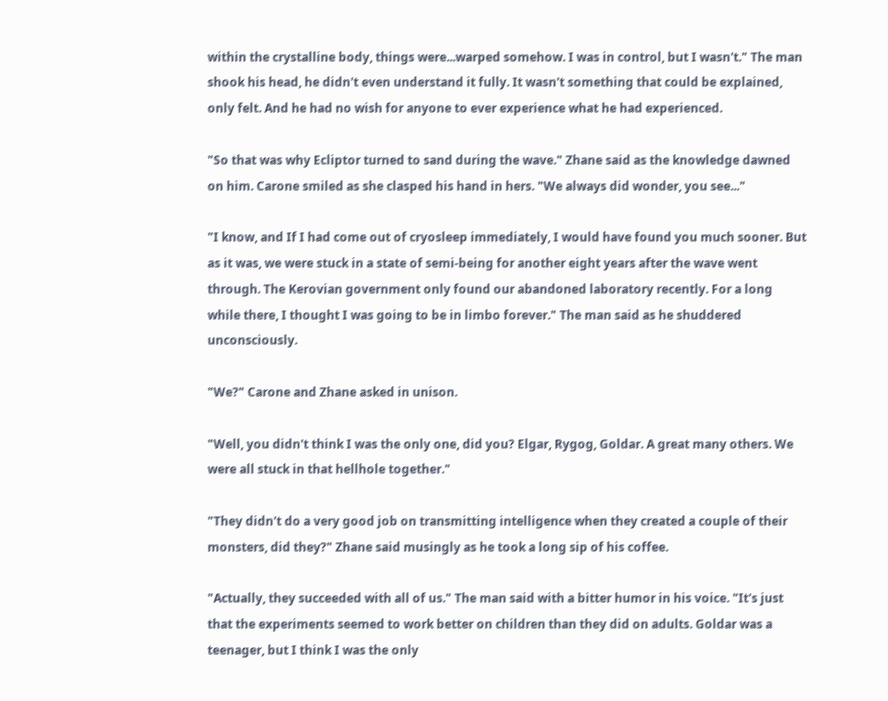within the crystalline body, things were...warped somehow. I was in control, but I wasn't." The man shook his head, he didn't even understand it fully. It wasn't something that could be explained, only felt. And he had no wish for anyone to ever experience what he had experienced.

"So that was why Ecliptor turned to sand during the wave." Zhane said as the knowledge dawned on him. Carone smiled as she clasped his hand in hers. "We always did wonder, you see..."

"I know, and If I had come out of cryosleep immediately, I would have found you much sooner. But as it was, we were stuck in a state of semi-being for another eight years after the wave went through. The Kerovian government only found our abandoned laboratory recently. For a long while there, I thought I was going to be in limbo forever." The man said as he shuddered unconsciously.

"We?" Carone and Zhane asked in unison.

"Well, you didn't think I was the only one, did you? Elgar, Rygog, Goldar. A great many others. We were all stuck in that hellhole together."

"They didn't do a very good job on transmitting intelligence when they created a couple of their monsters, did they?" Zhane said musingly as he took a long sip of his coffee.

"Actually, they succeeded with all of us." The man said with a bitter humor in his voice. "It's just that the experiments seemed to work better on children than they did on adults. Goldar was a teenager, but I think I was the only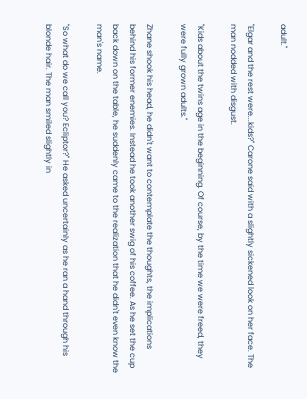adult."

"Elgar and the rest were...kids?" Carone said with a slightly sickened look on her face. The man nodded with disgust.

"Kids about the twins age in the beginning. Of course, by the time we were freed, they were fully grown adults."

Zhane shook his head, he didn't want to contemplate the thoughts, the implications behind his former enemies. Instead he took another swig of his coffee. As he set the cup back down on the table, he suddenly came to the realization that he didn't even know the man's name.

"So what do we call you? Ecliptor?" He asked uncertainly as he ran a hand through his blonde hair. The man smiled slightly in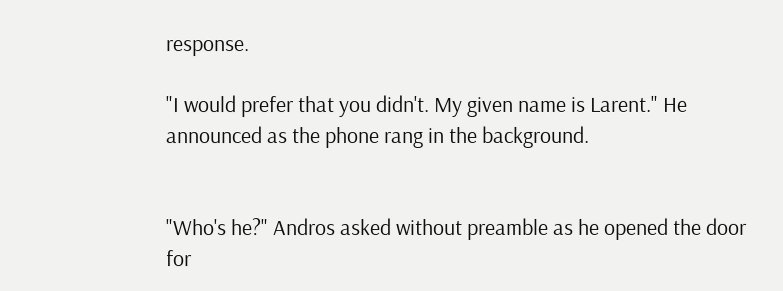response.

"I would prefer that you didn't. My given name is Larent." He announced as the phone rang in the background.


"Who's he?" Andros asked without preamble as he opened the door for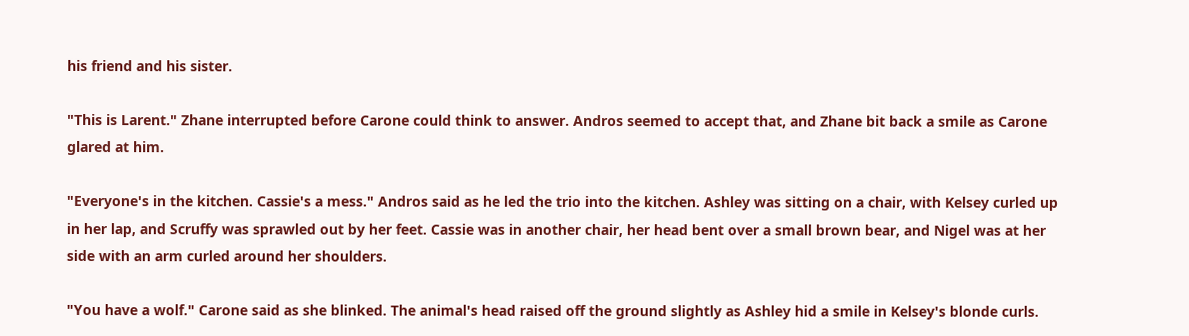his friend and his sister.

"This is Larent." Zhane interrupted before Carone could think to answer. Andros seemed to accept that, and Zhane bit back a smile as Carone glared at him.

"Everyone's in the kitchen. Cassie's a mess." Andros said as he led the trio into the kitchen. Ashley was sitting on a chair, with Kelsey curled up in her lap, and Scruffy was sprawled out by her feet. Cassie was in another chair, her head bent over a small brown bear, and Nigel was at her side with an arm curled around her shoulders.

"You have a wolf." Carone said as she blinked. The animal's head raised off the ground slightly as Ashley hid a smile in Kelsey's blonde curls.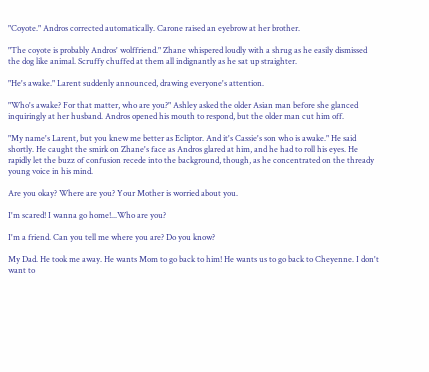"Coyote." Andros corrected automatically. Carone raised an eyebrow at her brother.

"The coyote is probably Andros' wolffriend." Zhane whispered loudly with a shrug as he easily dismissed the dog like animal. Scruffy chuffed at them all indignantly as he sat up straighter.

"He's awake." Larent suddenly announced, drawing everyone's attention.

"Who's awake? For that matter, who are you?" Ashley asked the older Asian man before she glanced inquiringly at her husband. Andros opened his mouth to respond, but the older man cut him off.

"My name's Larent, but you knew me better as Ecliptor. And it's Cassie's son who is awake." He said shortly. He caught the smirk on Zhane's face as Andros glared at him, and he had to roll his eyes. He rapidly let the buzz of confusion recede into the background, though, as he concentrated on the thready young voice in his mind.

Are you okay? Where are you? Your Mother is worried about you.

I'm scared! I wanna go home!...Who are you?

I'm a friend. Can you tell me where you are? Do you know?

My Dad. He took me away. He wants Mom to go back to him! He wants us to go back to Cheyenne. I don't want to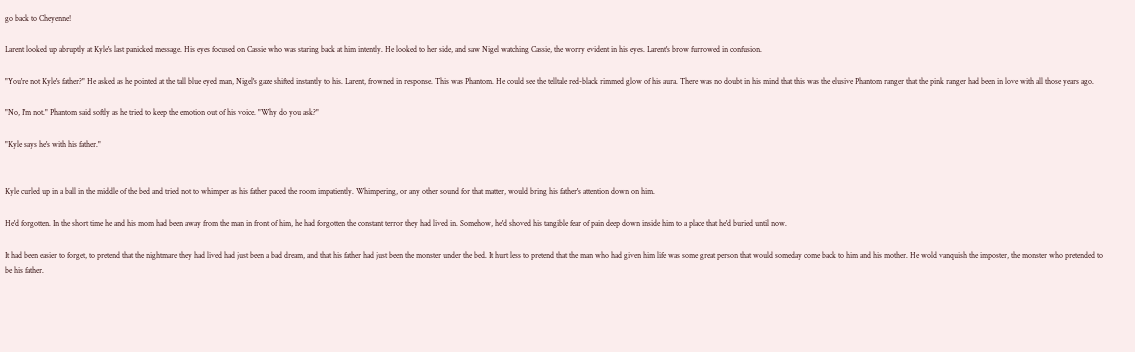go back to Cheyenne!

Larent looked up abruptly at Kyle's last panicked message. His eyes focused on Cassie who was staring back at him intently. He looked to her side, and saw Nigel watching Cassie, the worry evident in his eyes. Larent's brow furrowed in confusion.

"You're not Kyle's father?" He asked as he pointed at the tall blue eyed man, Nigel's gaze shifted instantly to his. Larent, frowned in response. This was Phantom. He could see the telltale red-black rimmed glow of his aura. There was no doubt in his mind that this was the elusive Phantom ranger that the pink ranger had been in love with all those years ago.

"No, I'm not." Phantom said softly as he tried to keep the emotion out of his voice. "Why do you ask?"

"Kyle says he's with his father."


Kyle curled up in a ball in the middle of the bed and tried not to whimper as his father paced the room impatiently. Whimpering, or any other sound for that matter, would bring his father's attention down on him.

He'd forgotten. In the short time he and his mom had been away from the man in front of him, he had forgotten the constant terror they had lived in. Somehow, he'd shoved his tangible fear of pain deep down inside him to a place that he'd buried until now.

It had been easier to forget, to pretend that the nightmare they had lived had just been a bad dream, and that his father had just been the monster under the bed. It hurt less to pretend that the man who had given him life was some great person that would someday come back to him and his mother. He wold vanquish the imposter, the monster who pretended to be his father.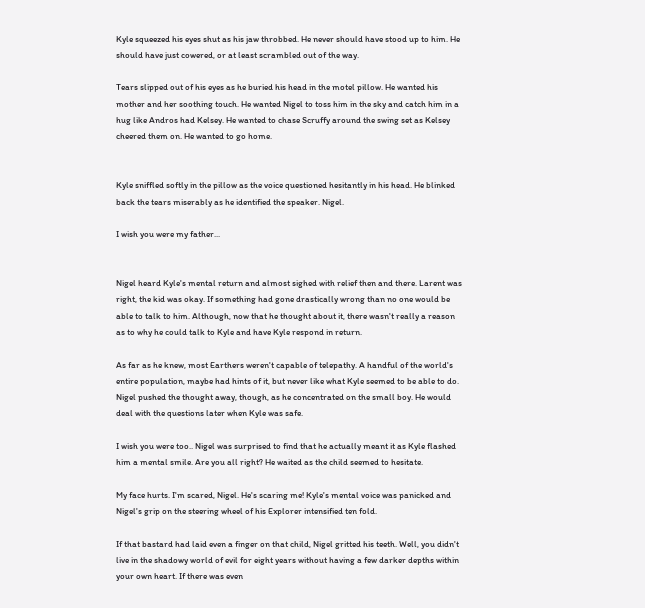Kyle squeezed his eyes shut as his jaw throbbed. He never should have stood up to him. He should have just cowered, or at least scrambled out of the way.

Tears slipped out of his eyes as he buried his head in the motel pillow. He wanted his mother and her soothing touch. He wanted Nigel to toss him in the sky and catch him in a hug like Andros had Kelsey. He wanted to chase Scruffy around the swing set as Kelsey cheered them on. He wanted to go home.


Kyle sniffled softly in the pillow as the voice questioned hesitantly in his head. He blinked back the tears miserably as he identified the speaker. Nigel.

I wish you were my father...


Nigel heard Kyle's mental return and almost sighed with relief then and there. Larent was right, the kid was okay. If something had gone drastically wrong than no one would be able to talk to him. Although, now that he thought about it, there wasn't really a reason as to why he could talk to Kyle and have Kyle respond in return.

As far as he knew, most Earthers weren't capable of telepathy. A handful of the world's entire population, maybe had hints of it, but never like what Kyle seemed to be able to do. Nigel pushed the thought away, though, as he concentrated on the small boy. He would deal with the questions later when Kyle was safe.

I wish you were too.. Nigel was surprised to find that he actually meant it as Kyle flashed him a mental smile. Are you all right? He waited as the child seemed to hesitate.

My face hurts. I'm scared, Nigel. He's scaring me! Kyle's mental voice was panicked and Nigel's grip on the steering wheel of his Explorer intensified ten fold.

If that bastard had laid even a finger on that child, Nigel gritted his teeth. Well, you didn't live in the shadowy world of evil for eight years without having a few darker depths within your own heart. If there was even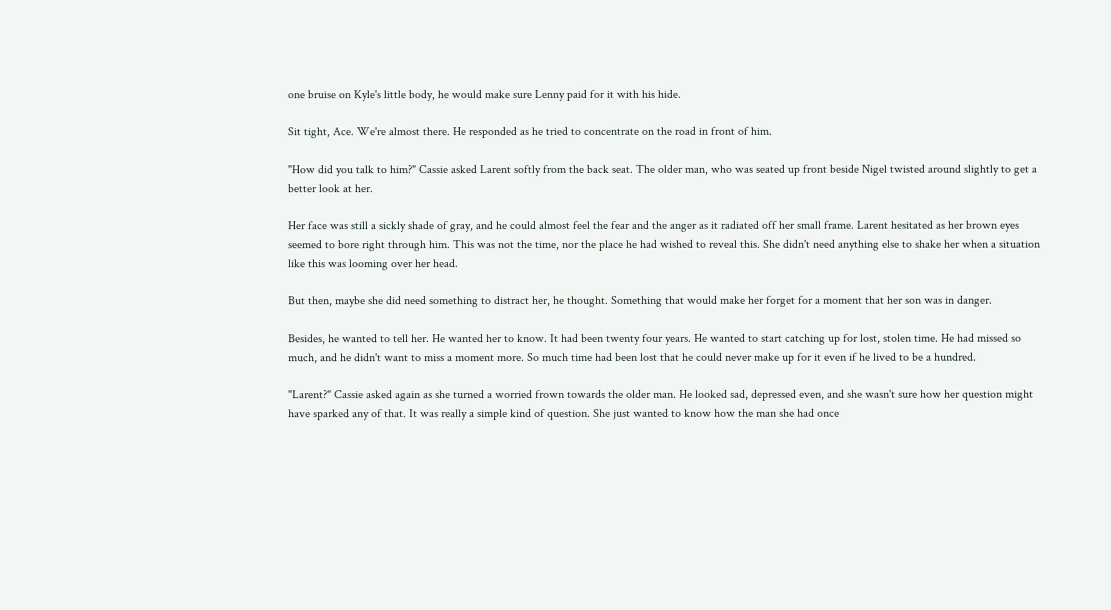one bruise on Kyle's little body, he would make sure Lenny paid for it with his hide.

Sit tight, Ace. We're almost there. He responded as he tried to concentrate on the road in front of him.

"How did you talk to him?" Cassie asked Larent softly from the back seat. The older man, who was seated up front beside Nigel twisted around slightly to get a better look at her.

Her face was still a sickly shade of gray, and he could almost feel the fear and the anger as it radiated off her small frame. Larent hesitated as her brown eyes seemed to bore right through him. This was not the time, nor the place he had wished to reveal this. She didn't need anything else to shake her when a situation like this was looming over her head.

But then, maybe she did need something to distract her, he thought. Something that would make her forget for a moment that her son was in danger.

Besides, he wanted to tell her. He wanted her to know. It had been twenty four years. He wanted to start catching up for lost, stolen time. He had missed so much, and he didn't want to miss a moment more. So much time had been lost that he could never make up for it even if he lived to be a hundred.

"Larent?" Cassie asked again as she turned a worried frown towards the older man. He looked sad, depressed even, and she wasn't sure how her question might have sparked any of that. It was really a simple kind of question. She just wanted to know how the man she had once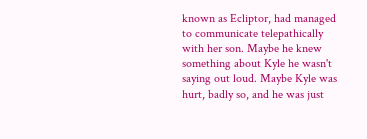known as Ecliptor, had managed to communicate telepathically with her son. Maybe he knew something about Kyle he wasn't saying out loud. Maybe Kyle was hurt, badly so, and he was just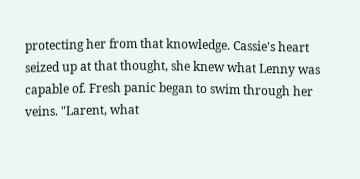protecting her from that knowledge. Cassie's heart seized up at that thought, she knew what Lenny was capable of. Fresh panic began to swim through her veins. "Larent, what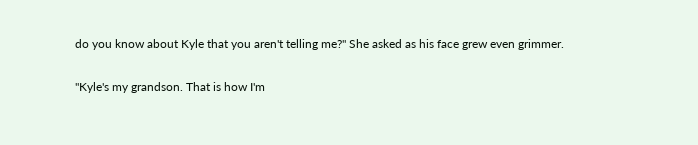do you know about Kyle that you aren't telling me?" She asked as his face grew even grimmer.

"Kyle's my grandson. That is how I'm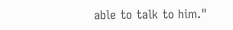able to talk to him."